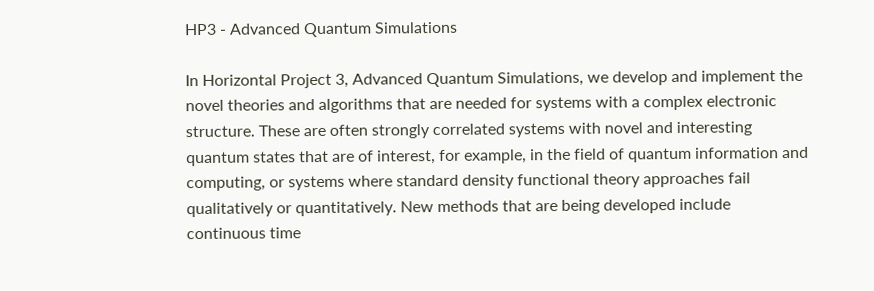HP3 - Advanced Quantum Simulations

In Horizontal Project 3, Advanced Quantum Simulations, we develop and implement the novel theories and algorithms that are needed for systems with a complex electronic structure. These are often strongly correlated systems with novel and interesting quantum states that are of interest, for example, in the field of quantum information and computing, or systems where standard density functional theory approaches fail qualitatively or quantitatively. New methods that are being developed include continuous time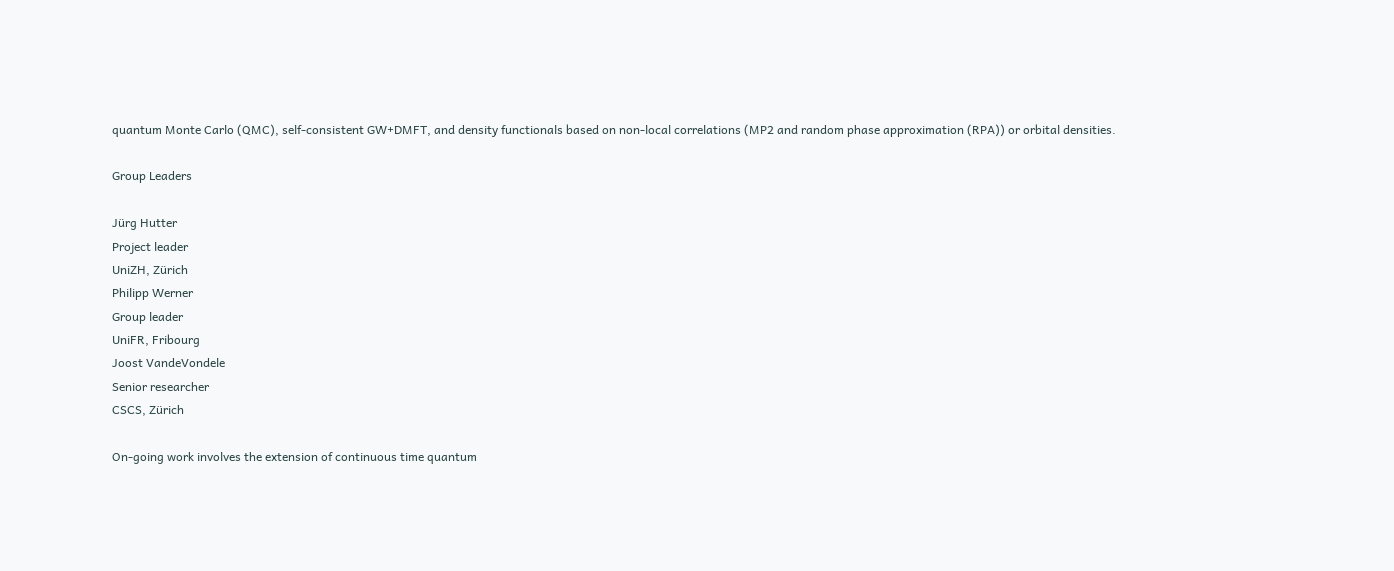quantum Monte Carlo (QMC), self-consistent GW+DMFT, and density functionals based on non-local correlations (MP2 and random phase approximation (RPA)) or orbital densities.

Group Leaders

Jürg Hutter
Project leader
UniZH, Zürich
Philipp Werner
Group leader
UniFR, Fribourg
Joost VandeVondele
Senior researcher
CSCS, Zürich

On-going work involves the extension of continuous time quantum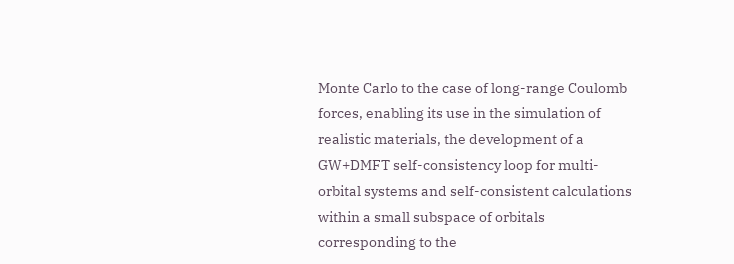Monte Carlo to the case of long-range Coulomb forces, enabling its use in the simulation of realistic materials, the development of a GW+DMFT self-consistency loop for multi-orbital systems and self-consistent calculations within a small subspace of orbitals corresponding to the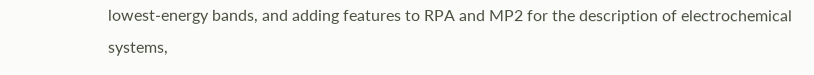lowest-energy bands, and adding features to RPA and MP2 for the description of electrochemical systems,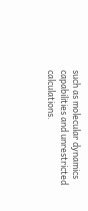such as molecular dynamics capabilities and unrestricted calculations.